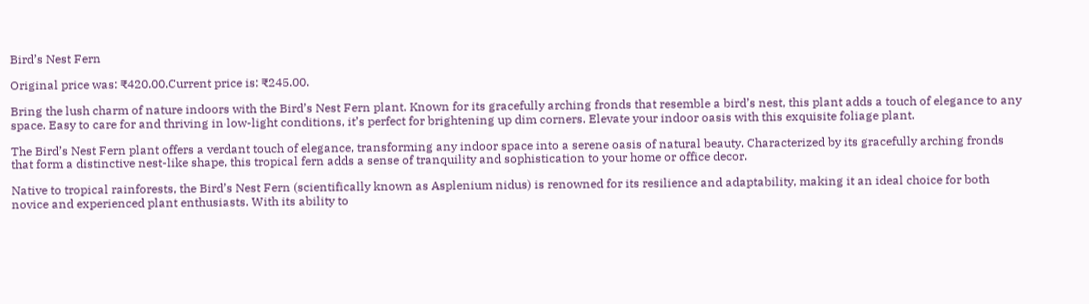Bird’s Nest Fern

Original price was: ₹420.00.Current price is: ₹245.00.

Bring the lush charm of nature indoors with the Bird’s Nest Fern plant. Known for its gracefully arching fronds that resemble a bird’s nest, this plant adds a touch of elegance to any space. Easy to care for and thriving in low-light conditions, it’s perfect for brightening up dim corners. Elevate your indoor oasis with this exquisite foliage plant.

The Bird’s Nest Fern plant offers a verdant touch of elegance, transforming any indoor space into a serene oasis of natural beauty. Characterized by its gracefully arching fronds that form a distinctive nest-like shape, this tropical fern adds a sense of tranquility and sophistication to your home or office decor.

Native to tropical rainforests, the Bird’s Nest Fern (scientifically known as Asplenium nidus) is renowned for its resilience and adaptability, making it an ideal choice for both novice and experienced plant enthusiasts. With its ability to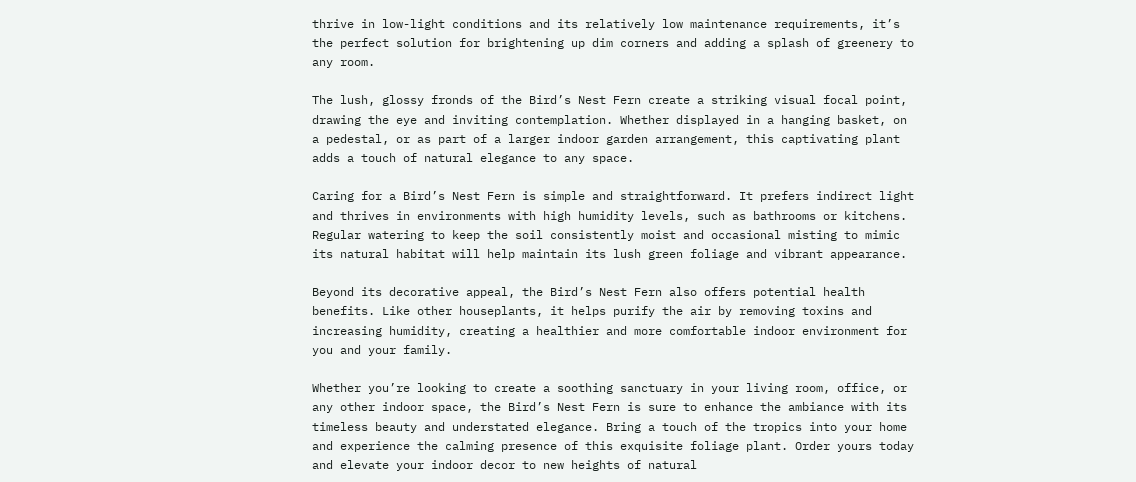thrive in low-light conditions and its relatively low maintenance requirements, it’s the perfect solution for brightening up dim corners and adding a splash of greenery to any room.

The lush, glossy fronds of the Bird’s Nest Fern create a striking visual focal point, drawing the eye and inviting contemplation. Whether displayed in a hanging basket, on a pedestal, or as part of a larger indoor garden arrangement, this captivating plant adds a touch of natural elegance to any space.

Caring for a Bird’s Nest Fern is simple and straightforward. It prefers indirect light and thrives in environments with high humidity levels, such as bathrooms or kitchens. Regular watering to keep the soil consistently moist and occasional misting to mimic its natural habitat will help maintain its lush green foliage and vibrant appearance.

Beyond its decorative appeal, the Bird’s Nest Fern also offers potential health benefits. Like other houseplants, it helps purify the air by removing toxins and increasing humidity, creating a healthier and more comfortable indoor environment for you and your family.

Whether you’re looking to create a soothing sanctuary in your living room, office, or any other indoor space, the Bird’s Nest Fern is sure to enhance the ambiance with its timeless beauty and understated elegance. Bring a touch of the tropics into your home and experience the calming presence of this exquisite foliage plant. Order yours today and elevate your indoor decor to new heights of natural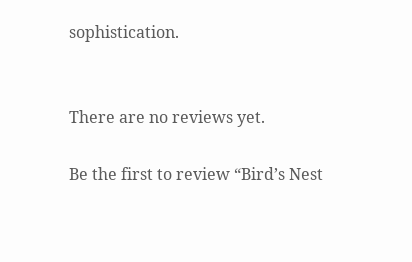sophistication.


There are no reviews yet.

Be the first to review “Bird’s Nest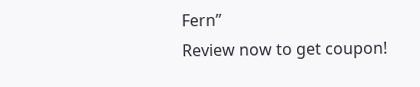Fern”
Review now to get coupon!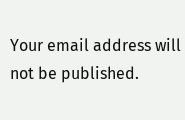Your email address will not be published.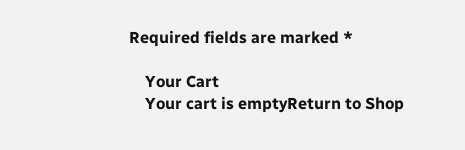Required fields are marked *

    Your Cart
    Your cart is emptyReturn to Shop